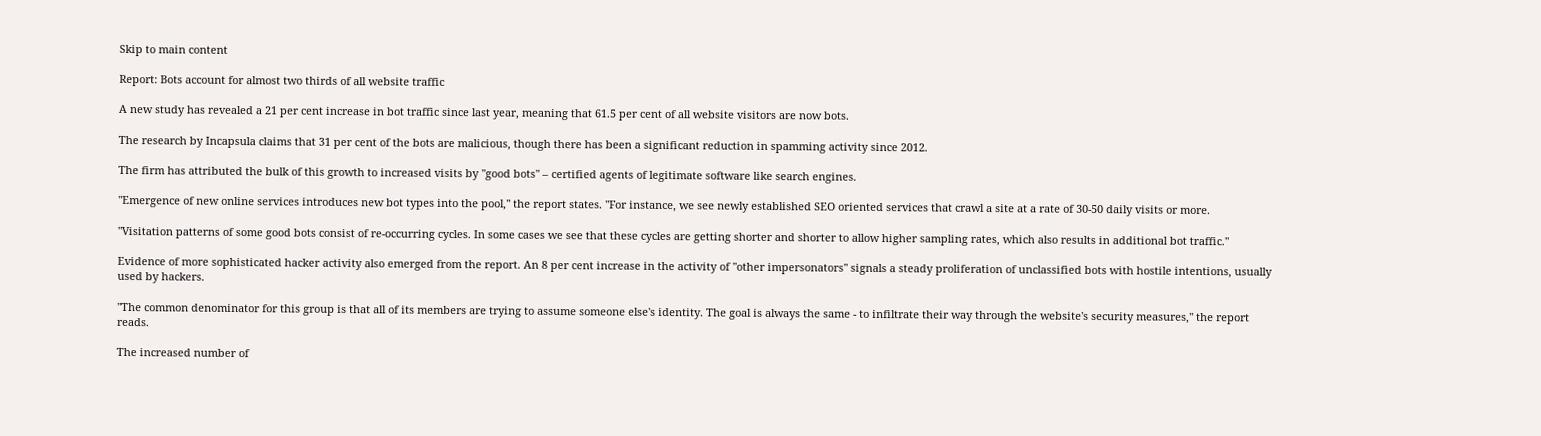Skip to main content

Report: Bots account for almost two thirds of all website traffic

A new study has revealed a 21 per cent increase in bot traffic since last year, meaning that 61.5 per cent of all website visitors are now bots.

The research by Incapsula claims that 31 per cent of the bots are malicious, though there has been a significant reduction in spamming activity since 2012.

The firm has attributed the bulk of this growth to increased visits by "good bots" – certified agents of legitimate software like search engines.

"Emergence of new online services introduces new bot types into the pool," the report states. "For instance, we see newly established SEO oriented services that crawl a site at a rate of 30-50 daily visits or more.

"Visitation patterns of some good bots consist of re-occurring cycles. In some cases we see that these cycles are getting shorter and shorter to allow higher sampling rates, which also results in additional bot traffic."

Evidence of more sophisticated hacker activity also emerged from the report. An 8 per cent increase in the activity of "other impersonators" signals a steady proliferation of unclassified bots with hostile intentions, usually used by hackers.

"The common denominator for this group is that all of its members are trying to assume someone else's identity. The goal is always the same - to infiltrate their way through the website's security measures," the report reads.

The increased number of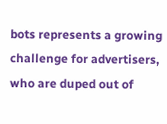bots represents a growing challenge for advertisers, who are duped out of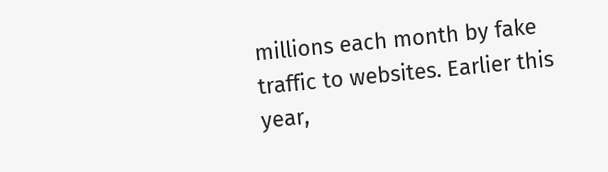millions each month by fake traffic to websites. Earlier this year,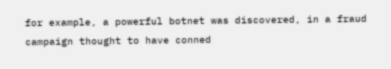for example, a powerful botnet was discovered, in a fraud campaign thought to have conned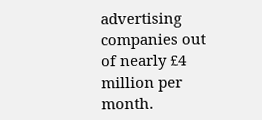advertising companies out of nearly £4 million per month.